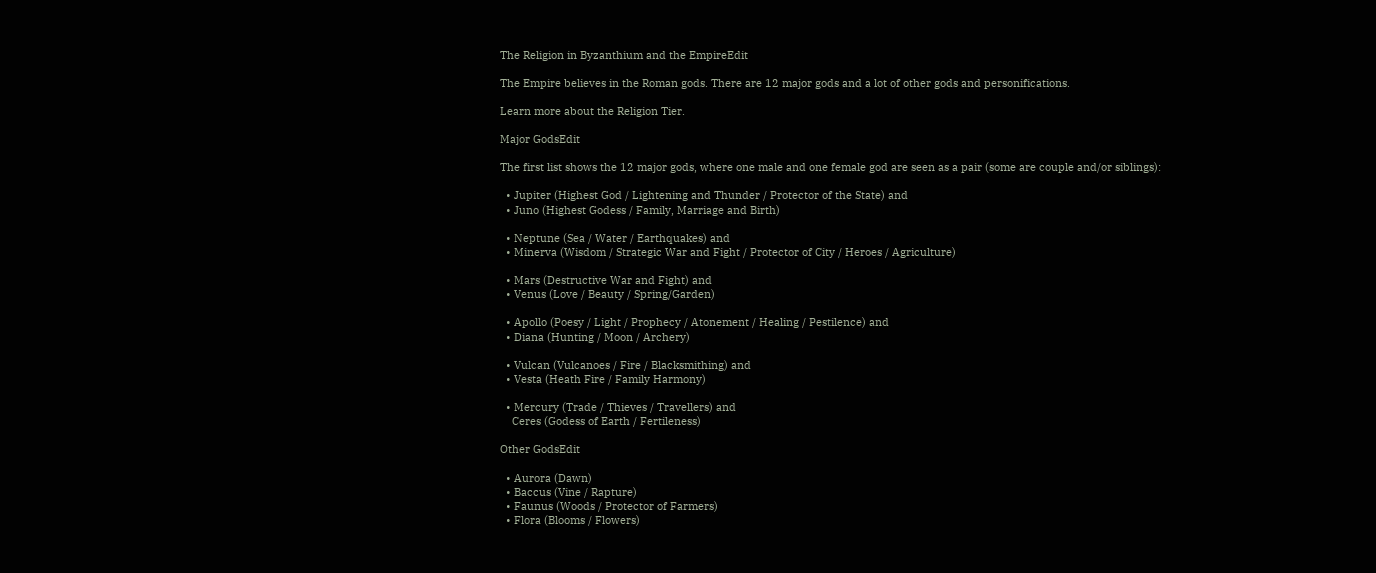The Religion in Byzanthium and the EmpireEdit

The Empire believes in the Roman gods. There are 12 major gods and a lot of other gods and personifications.

Learn more about the Religion Tier.

Major GodsEdit

The first list shows the 12 major gods, where one male and one female god are seen as a pair (some are couple and/or siblings):

  • Jupiter (Highest God / Lightening and Thunder / Protector of the State) and
  • Juno (Highest Godess / Family, Marriage and Birth)

  • Neptune (Sea / Water / Earthquakes) and
  • Minerva (Wisdom / Strategic War and Fight / Protector of City / Heroes / Agriculture)

  • Mars (Destructive War and Fight) and
  • Venus (Love / Beauty / Spring/Garden)

  • Apollo (Poesy / Light / Prophecy / Atonement / Healing / Pestilence) and
  • Diana (Hunting / Moon / Archery)

  • Vulcan (Vulcanoes / Fire / Blacksmithing) and
  • Vesta (Heath Fire / Family Harmony)

  • Mercury (Trade / Thieves / Travellers) and
    Ceres (Godess of Earth / Fertileness)

Other GodsEdit

  • Aurora (Dawn)
  • Baccus (Vine / Rapture)
  • Faunus (Woods / Protector of Farmers)
  • Flora (Blooms / Flowers)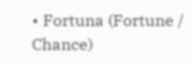• Fortuna (Fortune / Chance)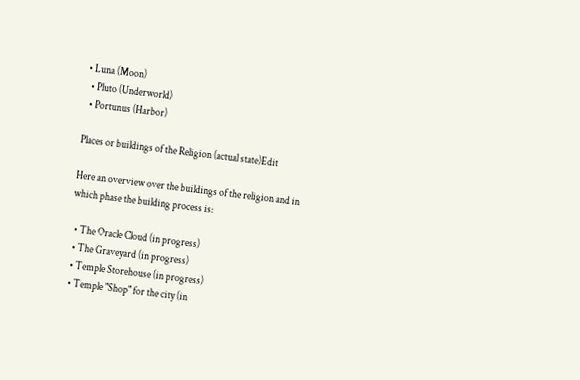• Luna (Moon)
  • Pluto (Underworld)
  • Portunus (Harbor)

Places or buildings of the Religion (actual state)Edit

Here an overview over the buildings of the religion and in which phase the building process is:

  • The Oracle Cloud (in progress)
  • The Graveyard (in progress)
  • Temple Storehouse (in progress)
  • Temple "Shop" for the city (in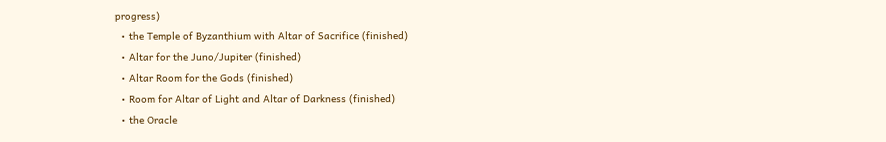progress)
  • the Temple of Byzanthium with Altar of Sacrifice (finished)
  • Altar for the Juno/Jupiter (finished)
  • Altar Room for the Gods (finished)
  • Room for Altar of Light and Altar of Darkness (finished)
  • the Oracle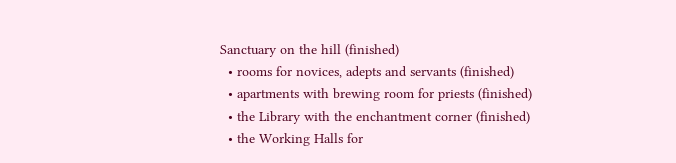Sanctuary on the hill (finished)
  • rooms for novices, adepts and servants (finished)
  • apartments with brewing room for priests (finished)
  • the Library with the enchantment corner (finished)
  • the Working Halls for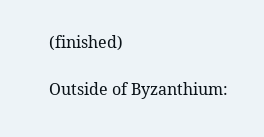(finished)

Outside of Byzanthium: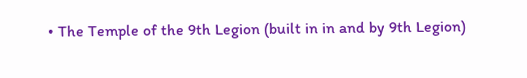• The Temple of the 9th Legion (built in in and by 9th Legion)